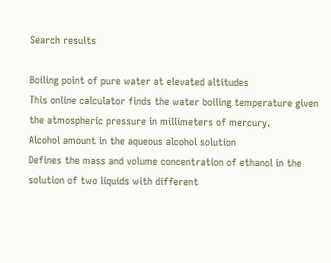Search results

Boiling point of pure water at elevated altitudes
This online calculator finds the water boiling temperature given the atmospheric pressure in millimeters of mercury.
Alcohol amount in the aqueous alcohol solution
Defines the mass and volume concentration of ethanol in the solution of two liquids with different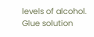levels of alcohol.
Glue solution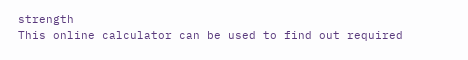strength
This online calculator can be used to find out required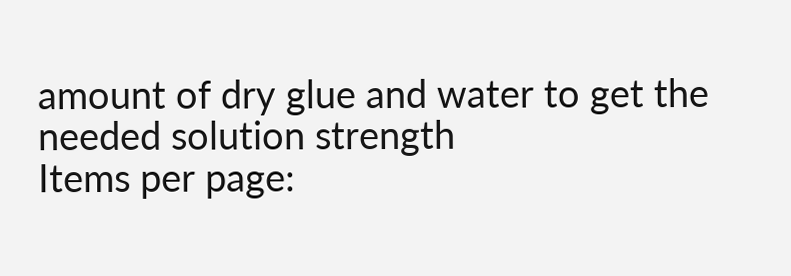amount of dry glue and water to get the needed solution strength
Items per page: